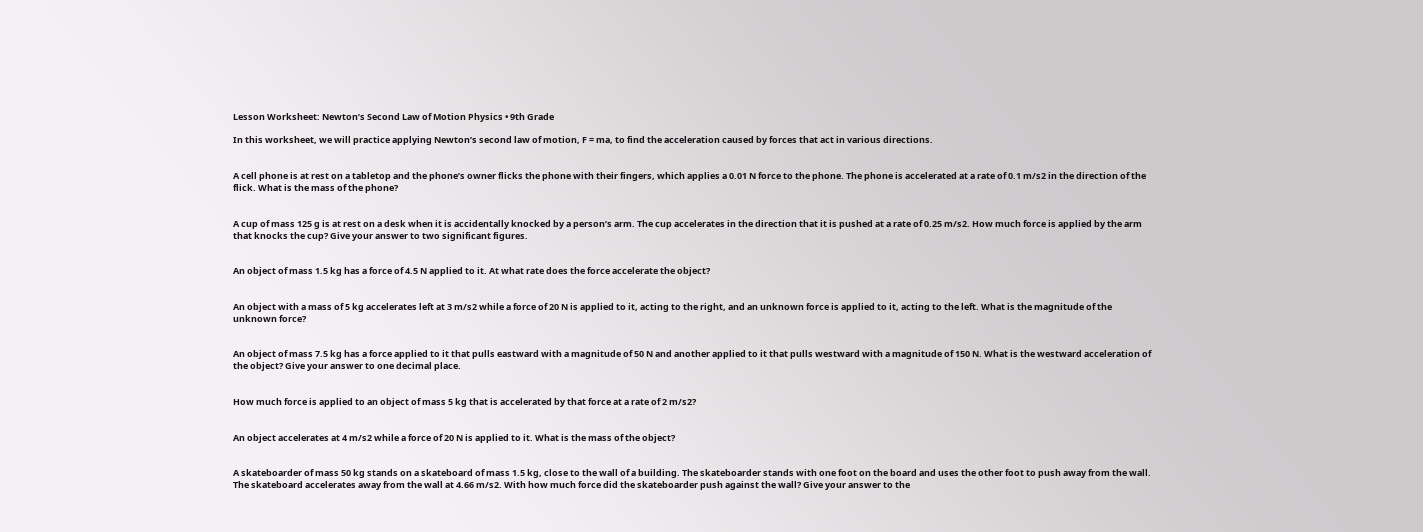Lesson Worksheet: Newton’s Second Law of Motion Physics • 9th Grade

In this worksheet, we will practice applying Newton’s second law of motion, F = ma, to find the acceleration caused by forces that act in various directions.


A cell phone is at rest on a tabletop and the phone’s owner flicks the phone with their fingers, which applies a 0.01 N force to the phone. The phone is accelerated at a rate of 0.1 m/s2 in the direction of the flick. What is the mass of the phone?


A cup of mass 125 g is at rest on a desk when it is accidentally knocked by a person’s arm. The cup accelerates in the direction that it is pushed at a rate of 0.25 m/s2. How much force is applied by the arm that knocks the cup? Give your answer to two significant figures.


An object of mass 1.5 kg has a force of 4.5 N applied to it. At what rate does the force accelerate the object?


An object with a mass of 5 kg accelerates left at 3 m/s2 while a force of 20 N is applied to it, acting to the right, and an unknown force is applied to it, acting to the left. What is the magnitude of the unknown force?


An object of mass 7.5 kg has a force applied to it that pulls eastward with a magnitude of 50 N and another applied to it that pulls westward with a magnitude of 150 N. What is the westward acceleration of the object? Give your answer to one decimal place.


How much force is applied to an object of mass 5 kg that is accelerated by that force at a rate of 2 m/s2?


An object accelerates at 4 m/s2 while a force of 20 N is applied to it. What is the mass of the object?


A skateboarder of mass 50 kg stands on a skateboard of mass 1.5 kg, close to the wall of a building. The skateboarder stands with one foot on the board and uses the other foot to push away from the wall. The skateboard accelerates away from the wall at 4.66 m/s2. With how much force did the skateboarder push against the wall? Give your answer to the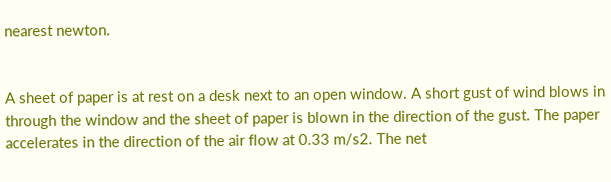nearest newton.


A sheet of paper is at rest on a desk next to an open window. A short gust of wind blows in through the window and the sheet of paper is blown in the direction of the gust. The paper accelerates in the direction of the air flow at 0.33 m/s2. The net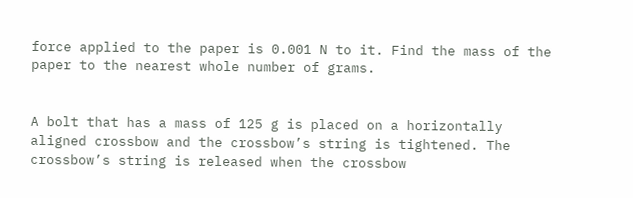force applied to the paper is 0.001 N to it. Find the mass of the paper to the nearest whole number of grams.


A bolt that has a mass of 125 g is placed on a horizontally aligned crossbow and the crossbow’s string is tightened. The crossbow’s string is released when the crossbow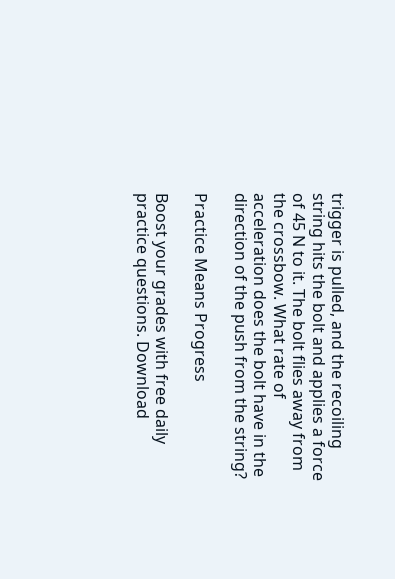trigger is pulled, and the recoiling string hits the bolt and applies a force of 45 N to it. The bolt flies away from the crossbow. What rate of acceleration does the bolt have in the direction of the push from the string?

Practice Means Progress

Boost your grades with free daily practice questions. Download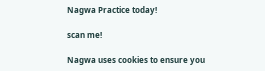Nagwa Practice today!

scan me!

Nagwa uses cookies to ensure you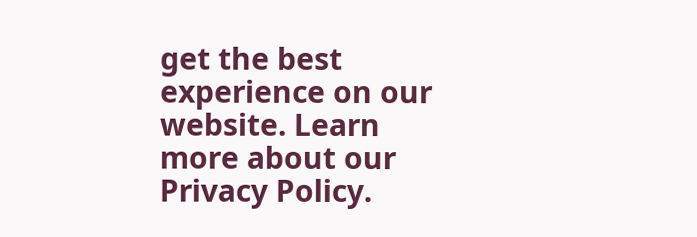get the best experience on our website. Learn more about our Privacy Policy.